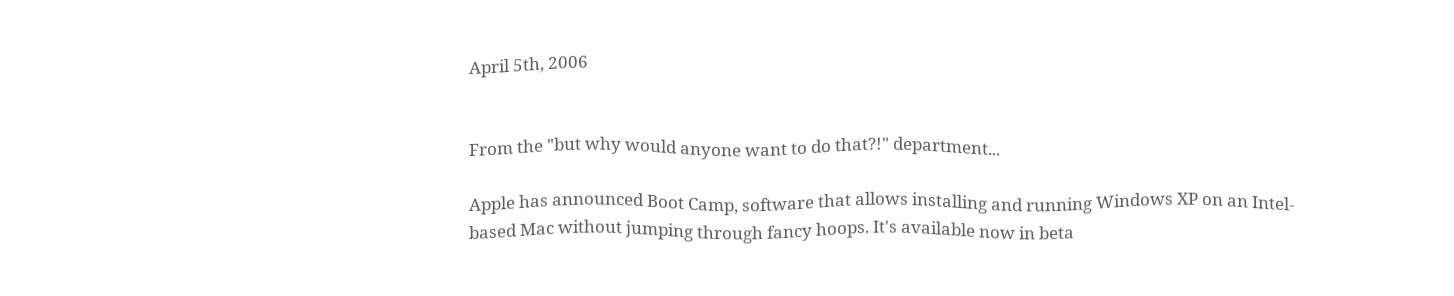April 5th, 2006


From the "but why would anyone want to do that?!" department...

Apple has announced Boot Camp, software that allows installing and running Windows XP on an Intel-based Mac without jumping through fancy hoops. It's available now in beta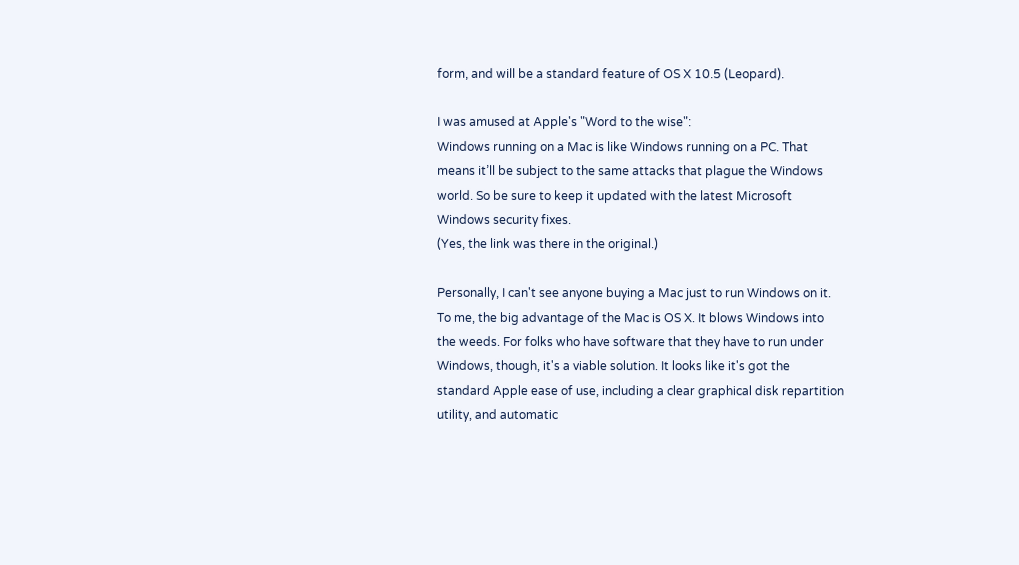form, and will be a standard feature of OS X 10.5 (Leopard).

I was amused at Apple's "Word to the wise":
Windows running on a Mac is like Windows running on a PC. That means it’ll be subject to the same attacks that plague the Windows world. So be sure to keep it updated with the latest Microsoft Windows security fixes.
(Yes, the link was there in the original.)

Personally, I can't see anyone buying a Mac just to run Windows on it. To me, the big advantage of the Mac is OS X. It blows Windows into the weeds. For folks who have software that they have to run under Windows, though, it's a viable solution. It looks like it's got the standard Apple ease of use, including a clear graphical disk repartition utility, and automatic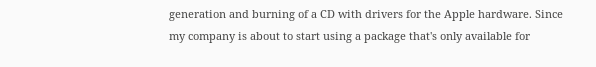generation and burning of a CD with drivers for the Apple hardware. Since my company is about to start using a package that's only available for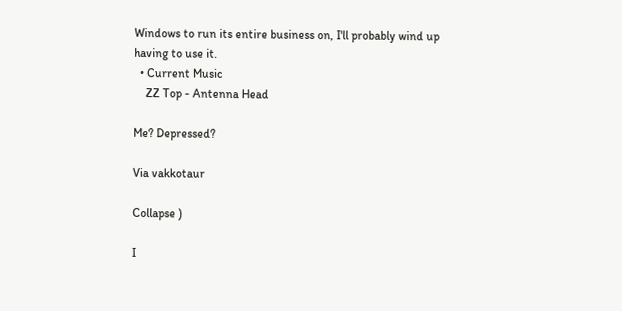Windows to run its entire business on, I'll probably wind up having to use it.
  • Current Music
    ZZ Top - Antenna Head

Me? Depressed?

Via vakkotaur

Collapse )

I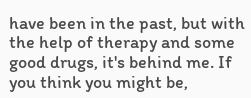have been in the past, but with the help of therapy and some good drugs, it's behind me. If you think you might be,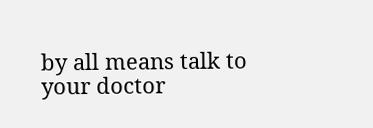by all means talk to your doctor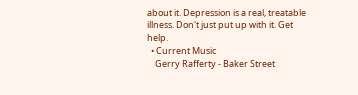about it. Depression is a real, treatable illness. Don't just put up with it. Get help.
  • Current Music
    Gerry Rafferty - Baker Street